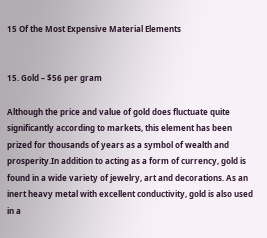15 Of the Most Expensive Material Elements


15. Gold – $56 per gram

Although the price and value of gold does fluctuate quite significantly according to markets, this element has been prized for thousands of years as a symbol of wealth and prosperity.In addition to acting as a form of currency, gold is found in a wide variety of jewelry, art and decorations. As an inert heavy metal with excellent conductivity, gold is also used in a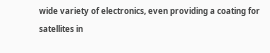wide variety of electronics, even providing a coating for satellites in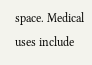space. Medical uses include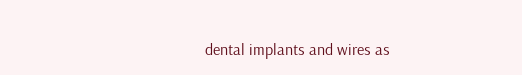dental implants and wires as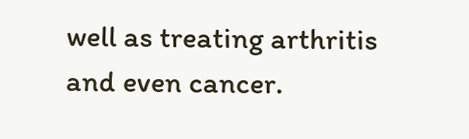well as treating arthritis and even cancer.